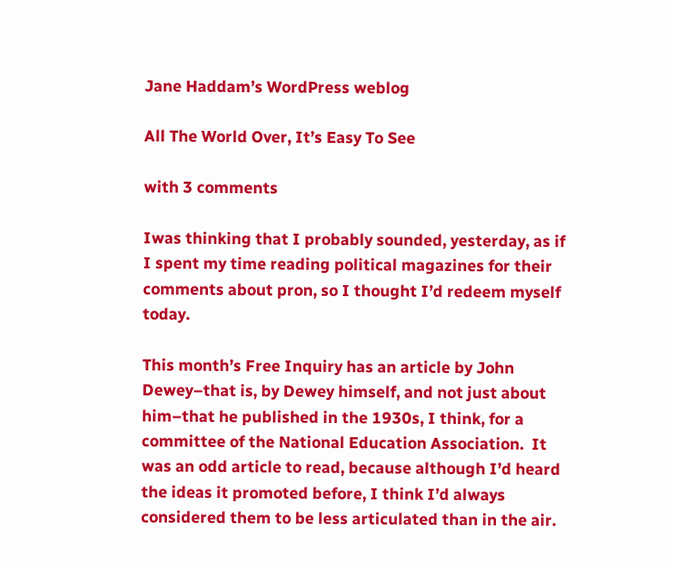Jane Haddam’s WordPress weblog

All The World Over, It’s Easy To See

with 3 comments

Iwas thinking that I probably sounded, yesterday, as if I spent my time reading political magazines for their comments about pron, so I thought I’d redeem myself today.

This month’s Free Inquiry has an article by John Dewey–that is, by Dewey himself, and not just about him–that he published in the 1930s, I think, for a committee of the National Education Association.  It was an odd article to read, because although I’d heard the ideas it promoted before, I think I’d always considered them to be less articulated than in the air.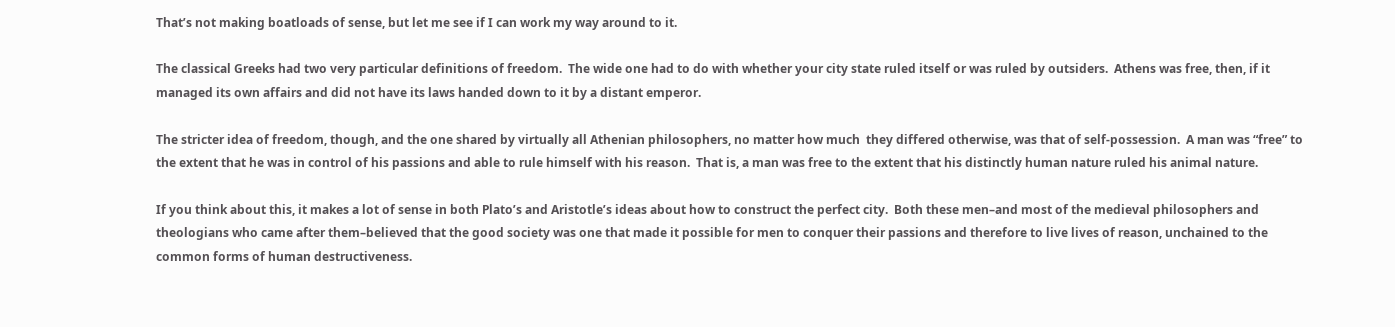That’s not making boatloads of sense, but let me see if I can work my way around to it.

The classical Greeks had two very particular definitions of freedom.  The wide one had to do with whether your city state ruled itself or was ruled by outsiders.  Athens was free, then, if it managed its own affairs and did not have its laws handed down to it by a distant emperor.

The stricter idea of freedom, though, and the one shared by virtually all Athenian philosophers, no matter how much  they differed otherwise, was that of self-possession.  A man was “free” to the extent that he was in control of his passions and able to rule himself with his reason.  That is, a man was free to the extent that his distinctly human nature ruled his animal nature.

If you think about this, it makes a lot of sense in both Plato’s and Aristotle’s ideas about how to construct the perfect city.  Both these men–and most of the medieval philosophers and theologians who came after them–believed that the good society was one that made it possible for men to conquer their passions and therefore to live lives of reason, unchained to the common forms of human destructiveness.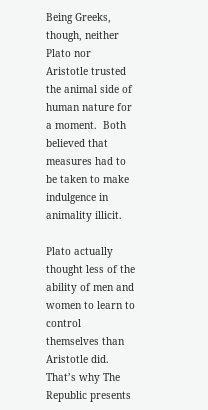Being Greeks, though, neither Plato nor Aristotle trusted the animal side of human nature for a moment.  Both believed that measures had to be taken to make indulgence in animality illicit.

Plato actually thought less of the ability of men and women to learn to control themselves than Aristotle did.  That’s why The Republic presents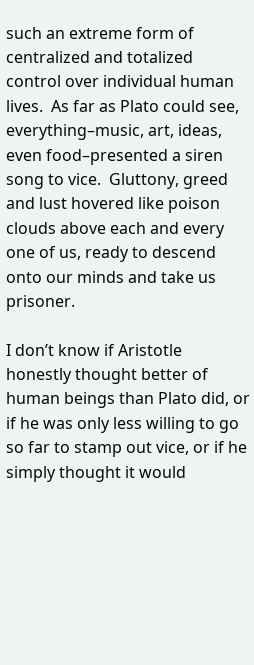such an extreme form of centralized and totalized control over individual human lives.  As far as Plato could see, everything–music, art, ideas, even food–presented a siren song to vice.  Gluttony, greed and lust hovered like poison clouds above each and every one of us, ready to descend onto our minds and take us prisoner.

I don’t know if Aristotle honestly thought better of human beings than Plato did, or if he was only less willing to go so far to stamp out vice, or if he simply thought it would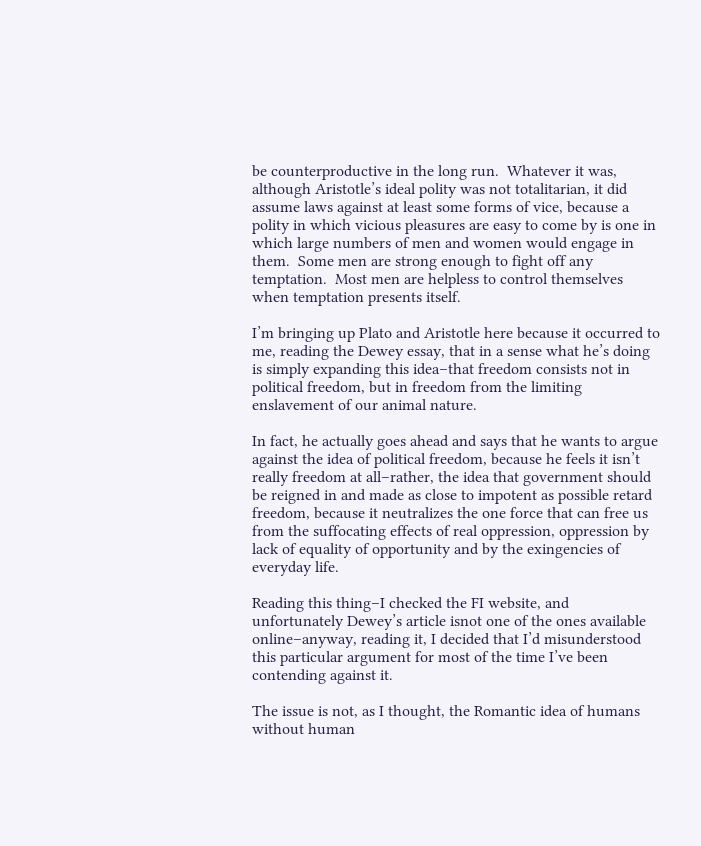be counterproductive in the long run.  Whatever it was, although Aristotle’s ideal polity was not totalitarian, it did assume laws against at least some forms of vice, because a polity in which vicious pleasures are easy to come by is one in which large numbers of men and women would engage in them.  Some men are strong enough to fight off any temptation.  Most men are helpless to control themselves when temptation presents itself.

I’m bringing up Plato and Aristotle here because it occurred to me, reading the Dewey essay, that in a sense what he’s doing is simply expanding this idea–that freedom consists not in political freedom, but in freedom from the limiting enslavement of our animal nature.

In fact, he actually goes ahead and says that he wants to argue against the idea of political freedom, because he feels it isn’t really freedom at all–rather, the idea that government should be reigned in and made as close to impotent as possible retard freedom, because it neutralizes the one force that can free us from the suffocating effects of real oppression, oppression by lack of equality of opportunity and by the exingencies of everyday life.

Reading this thing–I checked the FI website, and unfortunately Dewey’s article isnot one of the ones available online–anyway, reading it, I decided that I’d misunderstood this particular argument for most of the time I’ve been contending against it.

The issue is not, as I thought, the Romantic idea of humans without human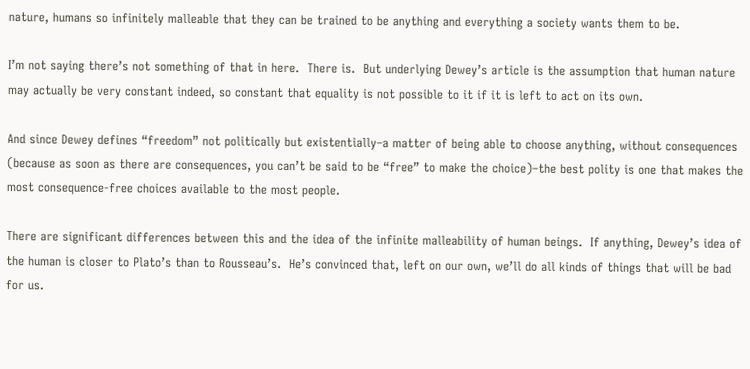nature, humans so infinitely malleable that they can be trained to be anything and everything a society wants them to be.

I’m not saying there’s not something of that in here.  There is.  But underlying Dewey’s article is the assumption that human nature may actually be very constant indeed, so constant that equality is not possible to it if it is left to act on its own.

And since Dewey defines “freedom” not politically but existentially–a matter of being able to choose anything, without consequences (because as soon as there are consequences, you can’t be said to be “free” to make the choice)–the best polity is one that makes the most consequence-free choices available to the most people.

There are significant differences between this and the idea of the infinite malleability of human beings.  If anything, Dewey’s idea of the human is closer to Plato’s than to Rousseau’s.  He’s convinced that, left on our own, we’ll do all kinds of things that will be bad for us.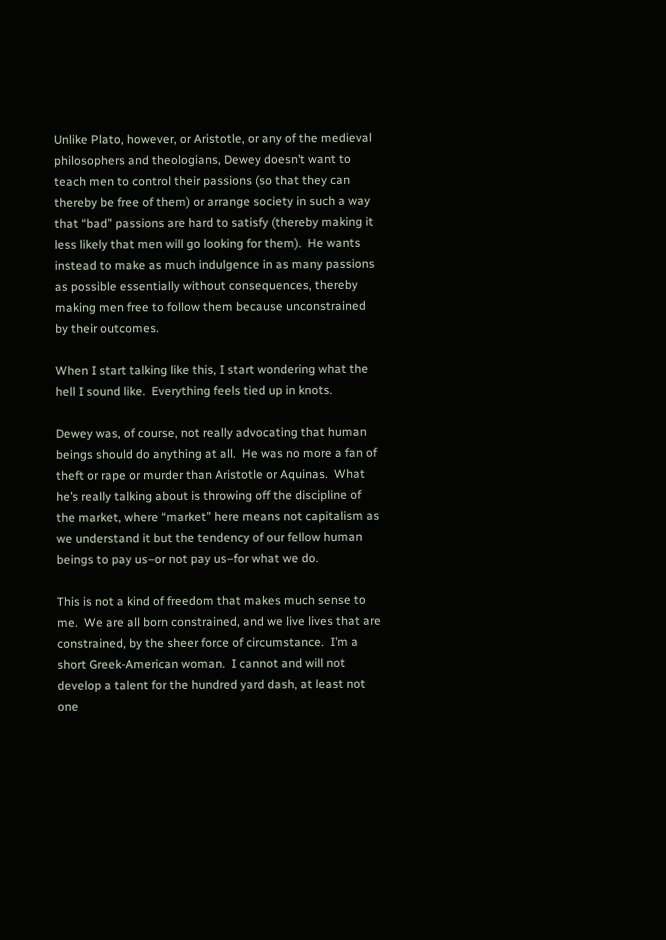Unlike Plato, however, or Aristotle, or any of the medieval philosophers and theologians, Dewey doesn’t want to teach men to control their passions (so that they can thereby be free of them) or arrange society in such a way that “bad” passions are hard to satisfy (thereby making it less likely that men will go looking for them).  He wants instead to make as much indulgence in as many passions as possible essentially without consequences, thereby making men free to follow them because unconstrained by their outcomes.

When I start talking like this, I start wondering what the hell I sound like.  Everything feels tied up in knots.

Dewey was, of course, not really advocating that human beings should do anything at all.  He was no more a fan of theft or rape or murder than Aristotle or Aquinas.  What he’s really talking about is throwing off the discipline of the market, where “market” here means not capitalism as we understand it but the tendency of our fellow human beings to pay us–or not pay us–for what we do.

This is not a kind of freedom that makes much sense to me.  We are all born constrained, and we live lives that are constrained, by the sheer force of circumstance.  I’m a short Greek-American woman.  I cannot and will not develop a talent for the hundred yard dash, at least not one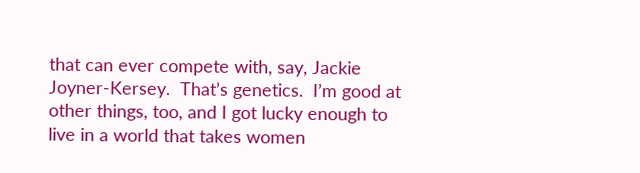that can ever compete with, say, Jackie Joyner-Kersey.  That’s genetics.  I’m good at other things, too, and I got lucky enough to live in a world that takes women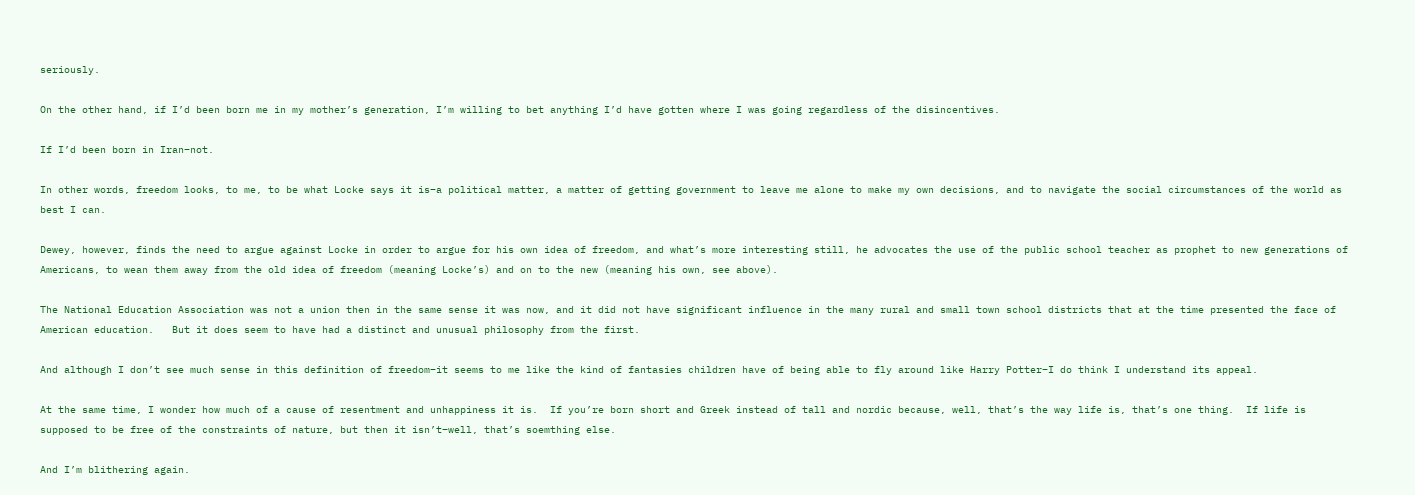seriously.

On the other hand, if I’d been born me in my mother’s generation, I’m willing to bet anything I’d have gotten where I was going regardless of the disincentives.

If I’d been born in Iran–not.

In other words, freedom looks, to me, to be what Locke says it is–a political matter, a matter of getting government to leave me alone to make my own decisions, and to navigate the social circumstances of the world as best I can.

Dewey, however, finds the need to argue against Locke in order to argue for his own idea of freedom, and what’s more interesting still, he advocates the use of the public school teacher as prophet to new generations of Americans, to wean them away from the old idea of freedom (meaning Locke’s) and on to the new (meaning his own, see above).

The National Education Association was not a union then in the same sense it was now, and it did not have significant influence in the many rural and small town school districts that at the time presented the face of American education.   But it does seem to have had a distinct and unusual philosophy from the first.

And although I don’t see much sense in this definition of freedom–it seems to me like the kind of fantasies children have of being able to fly around like Harry Potter–I do think I understand its appeal.

At the same time, I wonder how much of a cause of resentment and unhappiness it is.  If you’re born short and Greek instead of tall and nordic because, well, that’s the way life is, that’s one thing.  If life is supposed to be free of the constraints of nature, but then it isn’t–well, that’s soemthing else.

And I’m blithering again.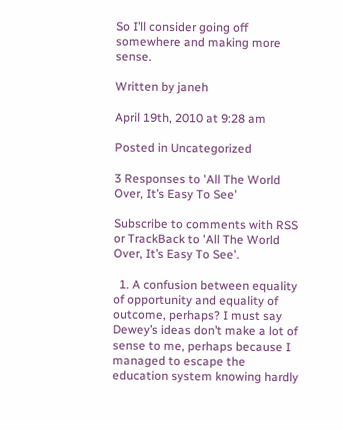So I’ll consider going off somewhere and making more sense.

Written by janeh

April 19th, 2010 at 9:28 am

Posted in Uncategorized

3 Responses to 'All The World Over, It’s Easy To See'

Subscribe to comments with RSS or TrackBack to 'All The World Over, It’s Easy To See'.

  1. A confusion between equality of opportunity and equality of outcome, perhaps? I must say Dewey’s ideas don’t make a lot of sense to me, perhaps because I managed to escape the education system knowing hardly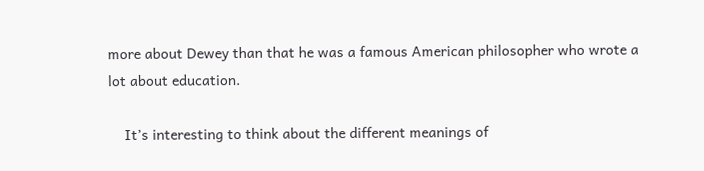more about Dewey than that he was a famous American philosopher who wrote a lot about education.

    It’s interesting to think about the different meanings of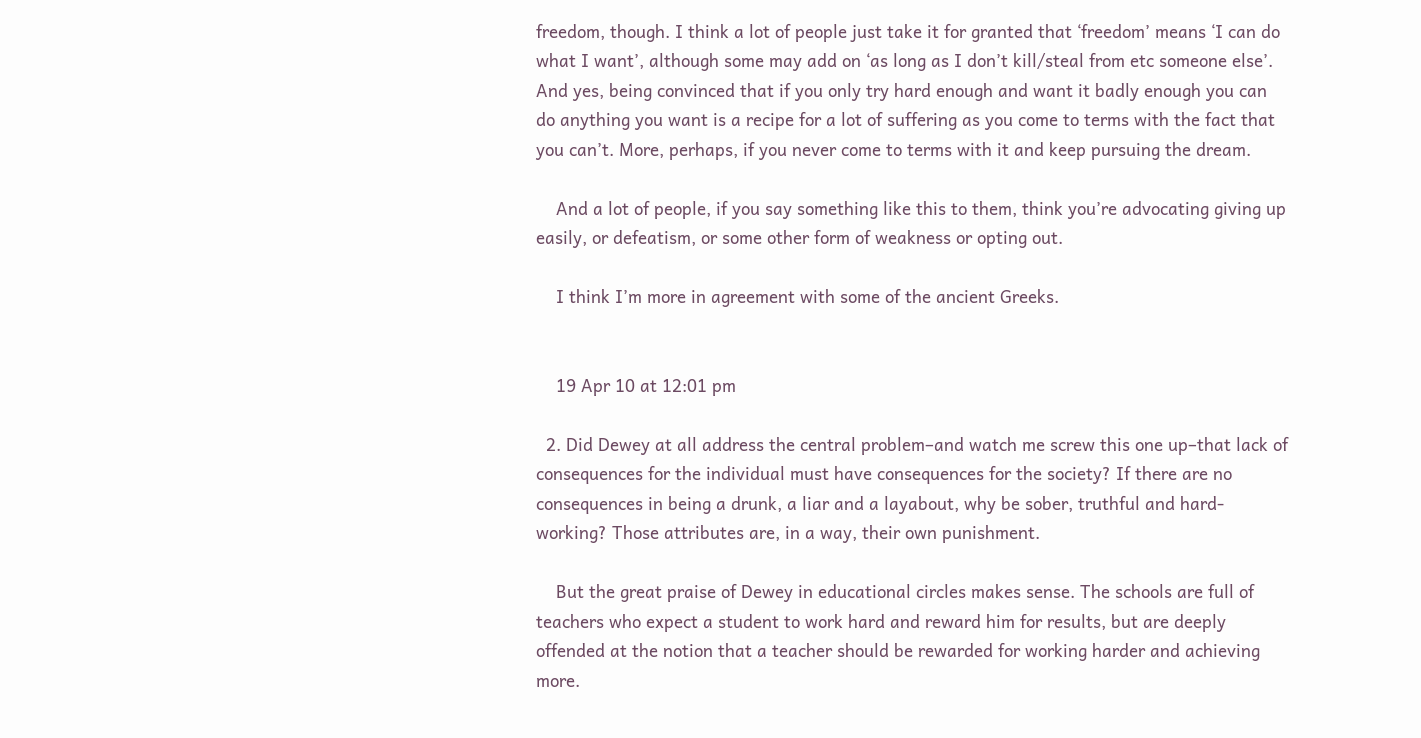freedom, though. I think a lot of people just take it for granted that ‘freedom’ means ‘I can do what I want’, although some may add on ‘as long as I don’t kill/steal from etc someone else’. And yes, being convinced that if you only try hard enough and want it badly enough you can do anything you want is a recipe for a lot of suffering as you come to terms with the fact that you can’t. More, perhaps, if you never come to terms with it and keep pursuing the dream.

    And a lot of people, if you say something like this to them, think you’re advocating giving up easily, or defeatism, or some other form of weakness or opting out.

    I think I’m more in agreement with some of the ancient Greeks.


    19 Apr 10 at 12:01 pm

  2. Did Dewey at all address the central problem–and watch me screw this one up–that lack of consequences for the individual must have consequences for the society? If there are no consequences in being a drunk, a liar and a layabout, why be sober, truthful and hard-working? Those attributes are, in a way, their own punishment.

    But the great praise of Dewey in educational circles makes sense. The schools are full of teachers who expect a student to work hard and reward him for results, but are deeply offended at the notion that a teacher should be rewarded for working harder and achieving more.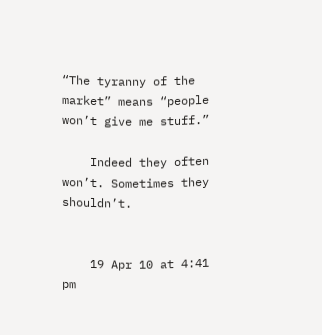“The tyranny of the market” means “people won’t give me stuff.”

    Indeed they often won’t. Sometimes they shouldn’t.


    19 Apr 10 at 4:41 pm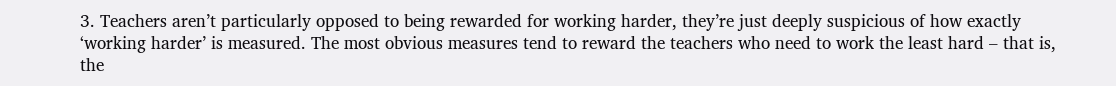3. Teachers aren’t particularly opposed to being rewarded for working harder, they’re just deeply suspicious of how exactly ‘working harder’ is measured. The most obvious measures tend to reward the teachers who need to work the least hard – that is, the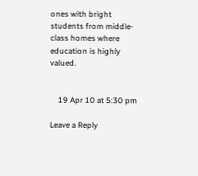ones with bright students from middle-class homes where education is highly valued.


    19 Apr 10 at 5:30 pm

Leave a Reply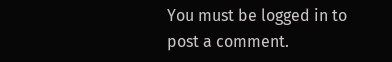You must be logged in to post a comment.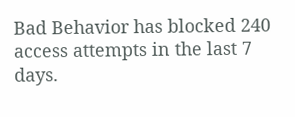Bad Behavior has blocked 240 access attempts in the last 7 days.